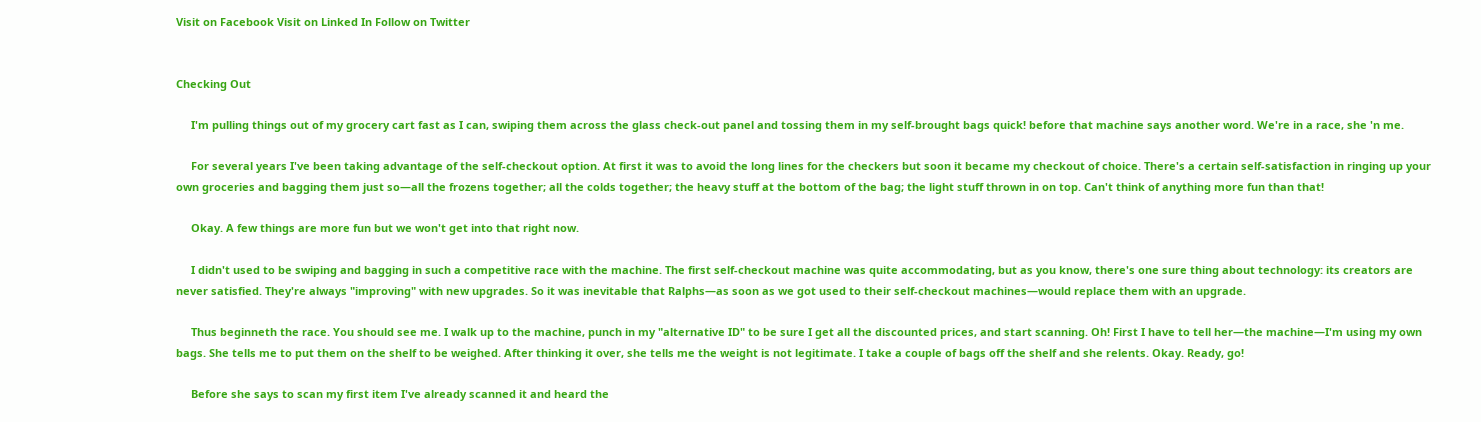Visit on Facebook Visit on Linked In Follow on Twitter


Checking Out

     I'm pulling things out of my grocery cart fast as I can, swiping them across the glass check-out panel and tossing them in my self-brought bags quick! before that machine says another word. We're in a race, she 'n me.

     For several years I've been taking advantage of the self-checkout option. At first it was to avoid the long lines for the checkers but soon it became my checkout of choice. There's a certain self-satisfaction in ringing up your own groceries and bagging them just so—all the frozens together; all the colds together; the heavy stuff at the bottom of the bag; the light stuff thrown in on top. Can't think of anything more fun than that!

     Okay. A few things are more fun but we won't get into that right now.

     I didn't used to be swiping and bagging in such a competitive race with the machine. The first self-checkout machine was quite accommodating, but as you know, there's one sure thing about technology: its creators are never satisfied. They're always "improving" with new upgrades. So it was inevitable that Ralphs—as soon as we got used to their self-checkout machines—would replace them with an upgrade.

     Thus beginneth the race. You should see me. I walk up to the machine, punch in my "alternative ID" to be sure I get all the discounted prices, and start scanning. Oh! First I have to tell her—the machine—I'm using my own bags. She tells me to put them on the shelf to be weighed. After thinking it over, she tells me the weight is not legitimate. I take a couple of bags off the shelf and she relents. Okay. Ready, go!

     Before she says to scan my first item I've already scanned it and heard the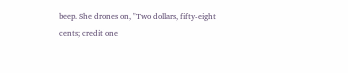beep. She drones on, "Two dollars, fifty-eight cents; credit one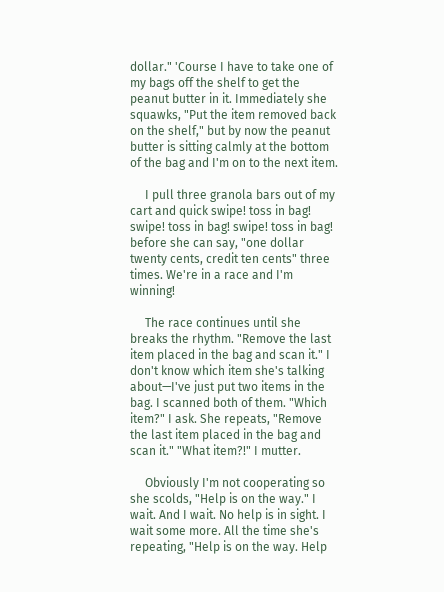dollar." 'Course I have to take one of my bags off the shelf to get the peanut butter in it. Immediately she squawks, "Put the item removed back on the shelf," but by now the peanut butter is sitting calmly at the bottom of the bag and I'm on to the next item.

     I pull three granola bars out of my cart and quick swipe! toss in bag! swipe! toss in bag! swipe! toss in bag! before she can say, "one dollar twenty cents, credit ten cents" three times. We're in a race and I'm winning!

     The race continues until she breaks the rhythm. "Remove the last item placed in the bag and scan it." I don't know which item she's talking about—I've just put two items in the bag. I scanned both of them. "Which item?" I ask. She repeats, "Remove the last item placed in the bag and scan it." "What item?!" I mutter.

     Obviously I'm not cooperating so she scolds, "Help is on the way." I wait. And I wait. No help is in sight. I wait some more. All the time she's repeating, "Help is on the way. Help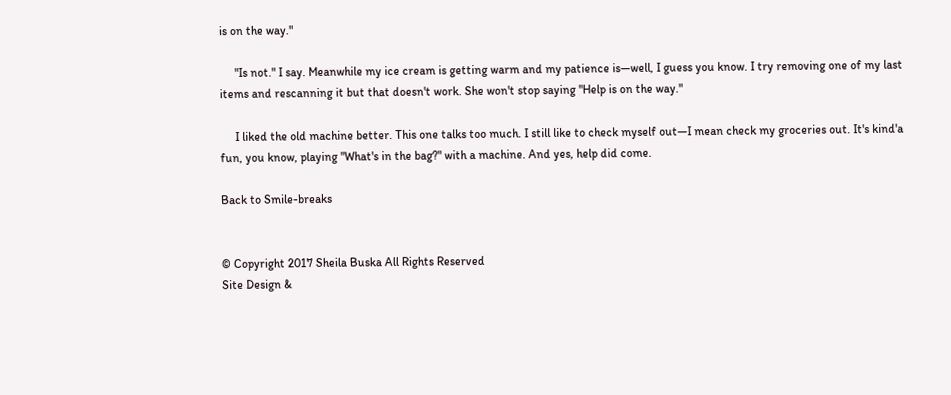is on the way."

     "Is not." I say. Meanwhile my ice cream is getting warm and my patience is—well, I guess you know. I try removing one of my last items and rescanning it but that doesn't work. She won't stop saying "Help is on the way."

     I liked the old machine better. This one talks too much. I still like to check myself out—I mean check my groceries out. It's kind'a fun, you know, playing "What's in the bag?" with a machine. And yes, help did come.

Back to Smile-breaks


© Copyright 2017 Sheila Buska All Rights Reserved
Site Design &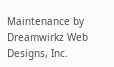Maintenance by Dreamwirkz Web Designs, Inc.